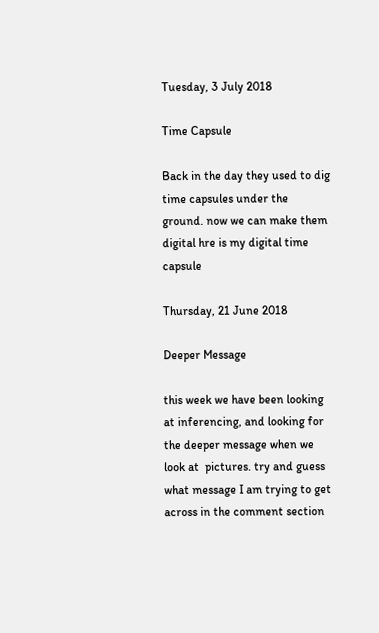Tuesday, 3 July 2018

Time Capsule

Back in the day they used to dig time capsules under the ground. now we can make them digital hre is my digital time capsule

Thursday, 21 June 2018

Deeper Message

this week we have been looking at inferencing, and looking for the deeper message when we look at  pictures. try and guess what message I am trying to get across in the comment section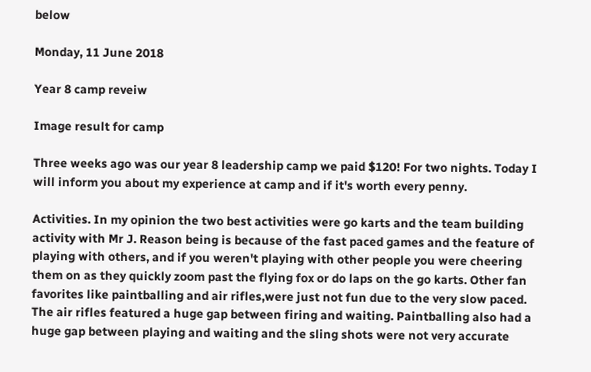below

Monday, 11 June 2018

Year 8 camp reveiw

Image result for camp

Three weeks ago was our year 8 leadership camp we paid $120! For two nights. Today I will inform you about my experience at camp and if it's worth every penny.

Activities. In my opinion the two best activities were go karts and the team building activity with Mr J. Reason being is because of the fast paced games and the feature of playing with others, and if you weren't playing with other people you were cheering them on as they quickly zoom past the flying fox or do laps on the go karts. Other fan favorites like paintballing and air rifles,were just not fun due to the very slow paced. The air rifles featured a huge gap between firing and waiting. Paintballing also had a huge gap between playing and waiting and the sling shots were not very accurate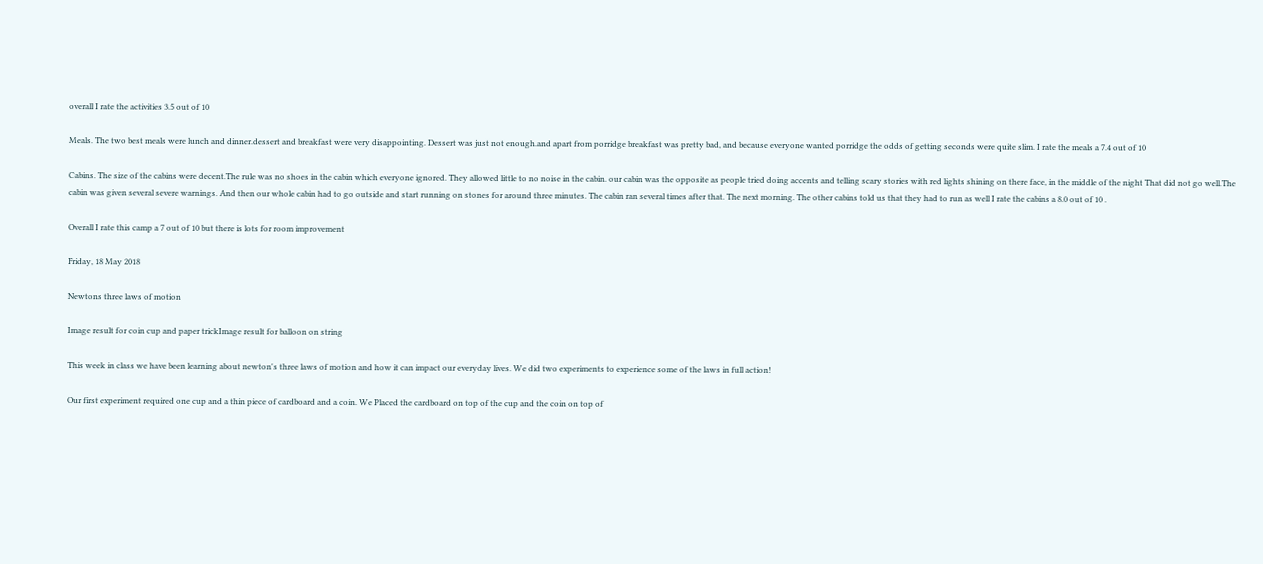overall I rate the activities 3.5 out of 10

Meals. The two best meals were lunch and dinner.dessert and breakfast were very disappointing. Dessert was just not enough.and apart from porridge breakfast was pretty bad, and because everyone wanted porridge the odds of getting seconds were quite slim. I rate the meals a 7.4 out of 10

Cabins. The size of the cabins were decent.The rule was no shoes in the cabin which everyone ignored. They allowed little to no noise in the cabin. our cabin was the opposite as people tried doing accents and telling scary stories with red lights shining on there face, in the middle of the night That did not go well.The cabin was given several severe warnings. And then our whole cabin had to go outside and start running on stones for around three minutes. The cabin ran several times after that. The next morning. The other cabins told us that they had to run as well I rate the cabins a 8.0 out of 10 .

Overall I rate this camp a 7 out of 10 but there is lots for room improvement

Friday, 18 May 2018

Newtons three laws of motion

Image result for coin cup and paper trickImage result for balloon on string

This week in class we have been learning about newton's three laws of motion and how it can impact our everyday lives. We did two experiments to experience some of the laws in full action!

Our first experiment required one cup and a thin piece of cardboard and a coin. We Placed the cardboard on top of the cup and the coin on top of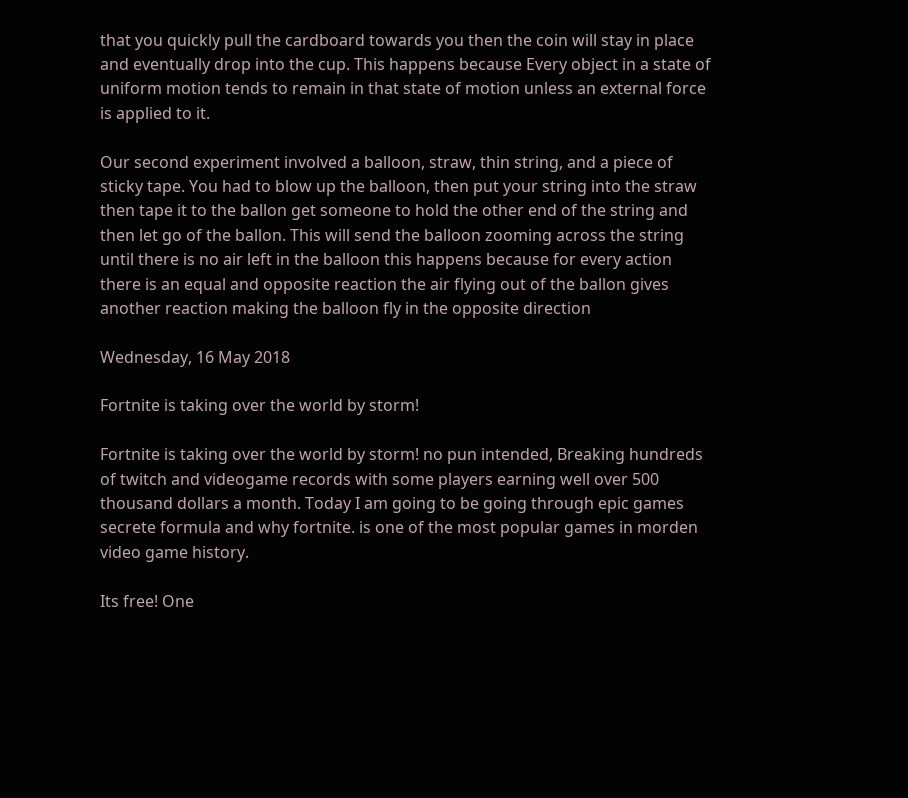that you quickly pull the cardboard towards you then the coin will stay in place and eventually drop into the cup. This happens because Every object in a state of uniform motion tends to remain in that state of motion unless an external force is applied to it.

Our second experiment involved a balloon, straw, thin string, and a piece of sticky tape. You had to blow up the balloon, then put your string into the straw then tape it to the ballon get someone to hold the other end of the string and then let go of the ballon. This will send the balloon zooming across the string until there is no air left in the balloon this happens because for every action there is an equal and opposite reaction the air flying out of the ballon gives another reaction making the balloon fly in the opposite direction

Wednesday, 16 May 2018

Fortnite is taking over the world by storm!

Fortnite is taking over the world by storm! no pun intended, Breaking hundreds of twitch and videogame records with some players earning well over 500 thousand dollars a month. Today I am going to be going through epic games secrete formula and why fortnite. is one of the most popular games in morden video game history.

Its free! One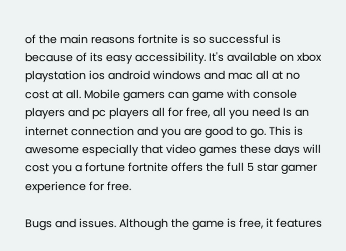of the main reasons fortnite is so successful is because of its easy accessibility. It's available on xbox playstation ios android windows and mac all at no cost at all. Mobile gamers can game with console players and pc players all for free, all you need Is an internet connection and you are good to go. This is awesome especially that video games these days will cost you a fortune fortnite offers the full 5 star gamer experience for free.

Bugs and issues. Although the game is free, it features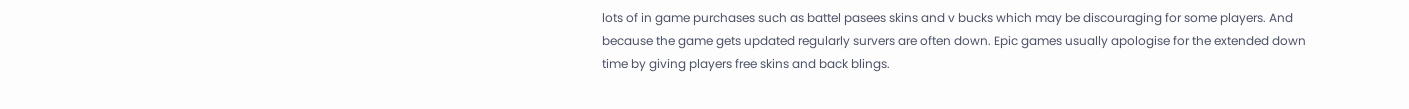lots of in game purchases such as battel pasees skins and v bucks which may be discouraging for some players. And because the game gets updated regularly survers are often down. Epic games usually apologise for the extended down time by giving players free skins and back blings.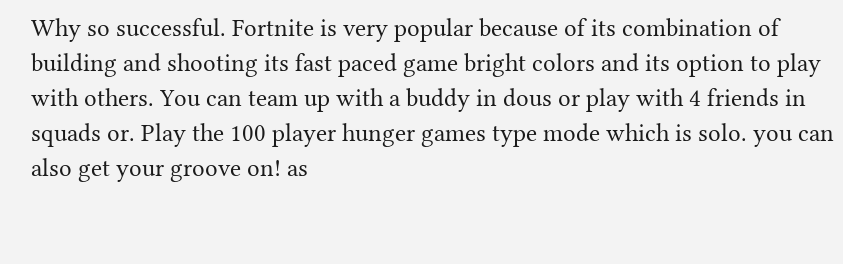Why so successful. Fortnite is very popular because of its combination of building and shooting its fast paced game bright colors and its option to play with others. You can team up with a buddy in dous or play with 4 friends in squads or. Play the 100 player hunger games type mode which is solo. you can also get your groove on! as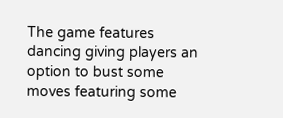The game features dancing giving players an option to bust some moves featuring some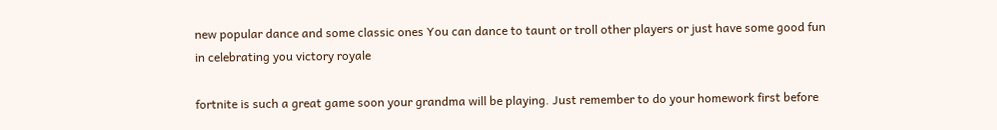new popular dance and some classic ones You can dance to taunt or troll other players or just have some good fun in celebrating you victory royale

fortnite is such a great game soon your grandma will be playing. Just remember to do your homework first before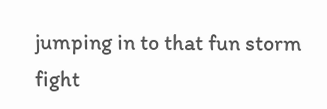jumping in to that fun storm fight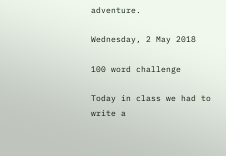adventure.

Wednesday, 2 May 2018

100 word challenge

Today in class we had to write a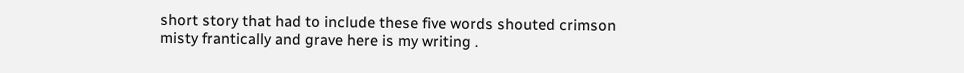short story that had to include these five words shouted crimson misty frantically and grave here is my writing .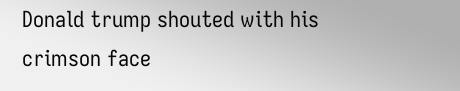Donald trump shouted with his crimson face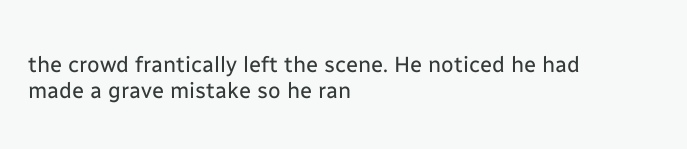the crowd frantically left the scene. He noticed he had made a grave mistake so he ran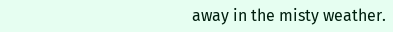away in the misty weather.